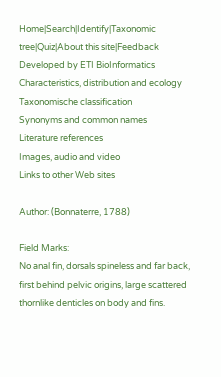Home|Search|Identify|Taxonomic tree|Quiz|About this site|Feedback
Developed by ETI BioInformatics
Characteristics, distribution and ecology
Taxonomische classification
Synonyms and common names
Literature references
Images, audio and video
Links to other Web sites

Author: (Bonnaterre, 1788)

Field Marks:
No anal fin, dorsals spineless and far back, first behind pelvic origins, large scattered thornlike denticles on body and fins.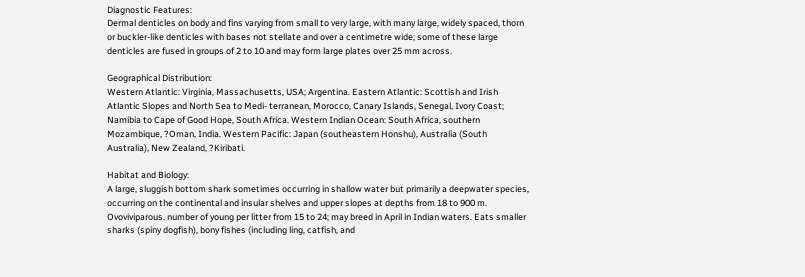Diagnostic Features:
Dermal denticles on body and fins varying from small to very large, with many large, widely spaced, thorn or buckler-like denticles with bases not stellate and over a centimetre wide; some of these large denticles are fused in groups of 2 to 10 and may form large plates over 25 mm across.

Geographical Distribution:
Western Atlantic: Virginia, Massachusetts, USA; Argentina. Eastern Atlantic: Scottish and Irish Atlantic Slopes and North Sea to Medi- terranean, Morocco, Canary Islands, Senegal, Ivory Coast; Namibia to Cape of Good Hope, South Africa. Western Indian Ocean: South Africa, southern Mozambique, ?Oman, India. Western Pacific: Japan (southeastern Honshu), Australia (South Australia), New Zealand, ?Kiribati.

Habitat and Biology:
A large, sluggish bottom shark sometimes occurring in shallow water but primarily a deepwater species, occurring on the continental and insular shelves and upper slopes at depths from 18 to 900 m. Ovoviviparous. number of young per litter from 15 to 24; may breed in April in Indian waters. Eats smaller sharks (spiny dogfish), bony fishes (including ling, catfish, and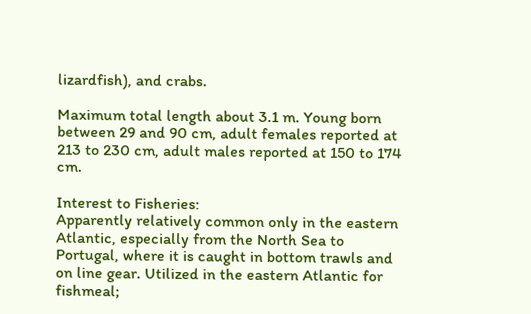lizardfish), and crabs.

Maximum total length about 3.1 m. Young born between 29 and 90 cm, adult females reported at 213 to 230 cm, adult males reported at 150 to 174 cm.

Interest to Fisheries:
Apparently relatively common only in the eastern Atlantic, especially from the North Sea to Portugal, where it is caught in bottom trawls and on line gear. Utilized in the eastern Atlantic for fishmeal;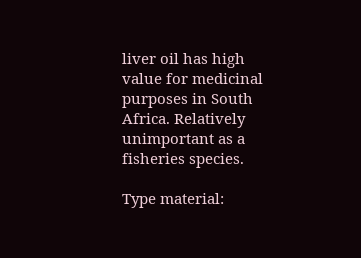liver oil has high value for medicinal purposes in South Africa. Relatively unimportant as a fisheries species.

Type material: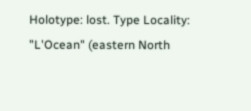Holotype: lost. Type Locality: "L'Ocean" (eastern North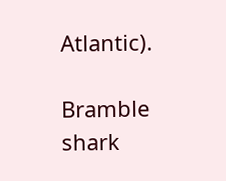Atlantic).

Bramble shark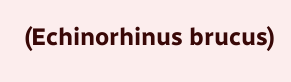(Echinorhinus brucus)